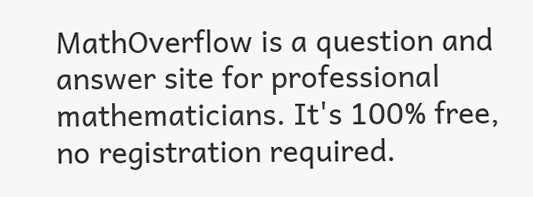MathOverflow is a question and answer site for professional mathematicians. It's 100% free, no registration required.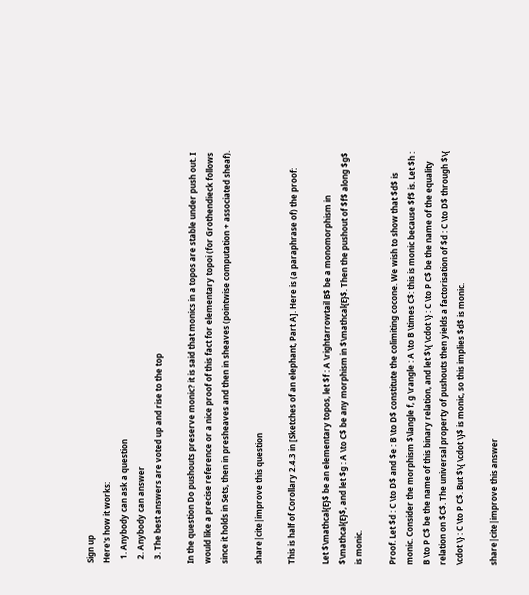Sign up
Here's how it works:
  1. Anybody can ask a question
  2. Anybody can answer
  3. The best answers are voted up and rise to the top

In the question Do pushouts preserve monic? it is said that monics in a topos are stable under push out. I would like a precise reference or a nice proof of this fact for elementary topoi (for Grothendieck follows since it holds in Sets, then in presheaves and then in sheaves (pointwise computation + associated sheaf).

share|cite|improve this question

This is half of Corollary 2.4.3 in [Sketches of an elephant, Part A]. Here is (a paraphrase of) the proof:

Let $\mathcal{E}$ be an elementary topos, let $f : A \rightarrowtail B$ be a monomorphism in $\mathcal{E}$, and let $g : A \to C$ be any morphism in $\mathcal{E}$. Then the pushout of $f$ along $g$ is monic.

Proof. Let $d : C \to D$ and $e : B \to D$ constitute the colimiting cocone. We wish to show that $d$ is monic. Consider the morphism $\langle f, g \rangle : A \to B \times C$: this is monic because $f$ is. Let $h : B \to P C$ be the name of this binary relation, and let $\{ \cdot \} : C \to P C$ be the name of the equality relation on $C$. The universal property of pushouts then yields a factorisation of $d : C \to D$ through $\{ \cdot \} : C \to P C$. But $\{ \cdot \}$ is monic, so this implies $d$ is monic.

share|cite|improve this answer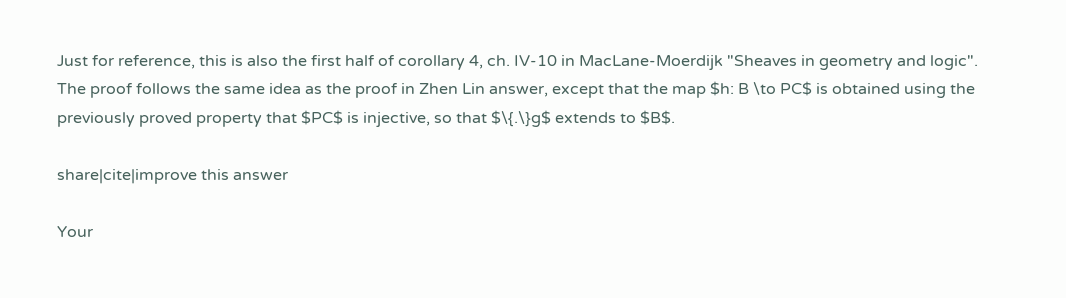Just for reference, this is also the first half of corollary 4, ch. IV-10 in MacLane-Moerdijk "Sheaves in geometry and logic". The proof follows the same idea as the proof in Zhen Lin answer, except that the map $h: B \to PC$ is obtained using the previously proved property that $PC$ is injective, so that $\{.\}g$ extends to $B$.

share|cite|improve this answer

Your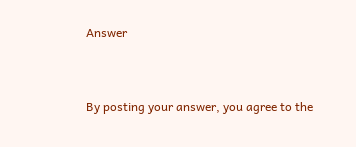Answer


By posting your answer, you agree to the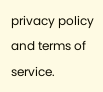privacy policy and terms of service.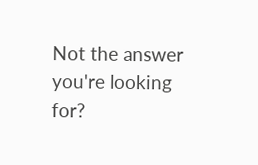Not the answer you're looking for?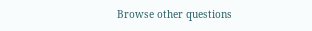Browse other questions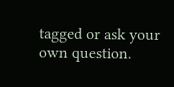tagged or ask your own question.